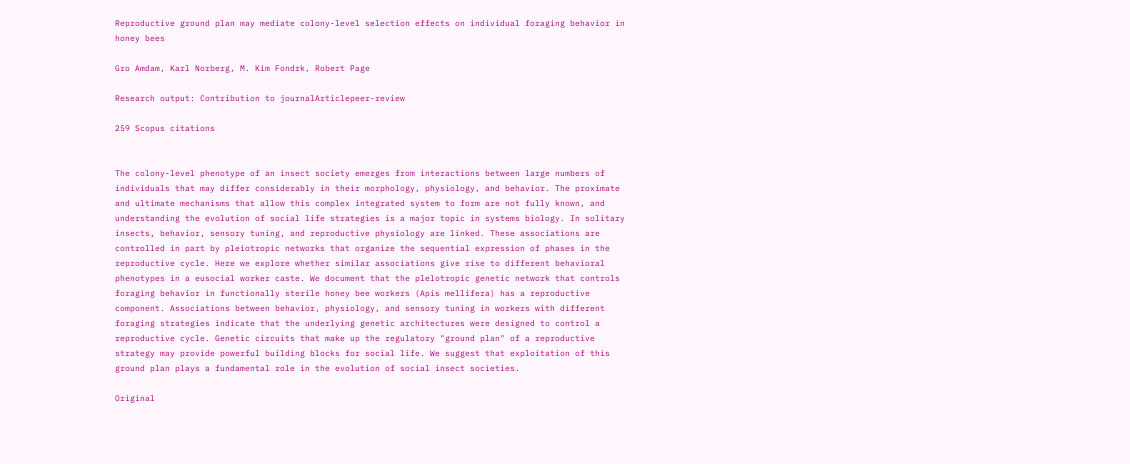Reproductive ground plan may mediate colony-level selection effects on individual foraging behavior in honey bees

Gro Amdam, Karl Norberg, M. Kim Fondrk, Robert Page

Research output: Contribution to journalArticlepeer-review

259 Scopus citations


The colony-level phenotype of an insect society emerges from interactions between large numbers of individuals that may differ considerably in their morphology, physiology, and behavior. The proximate and ultimate mechanisms that allow this complex integrated system to form are not fully known, and understanding the evolution of social life strategies is a major topic in systems biology. In solitary insects, behavior, sensory tuning, and reproductive physiology are linked. These associations are controlled in part by pleiotropic networks that organize the sequential expression of phases in the reproductive cycle. Here we explore whether similar associations give rise to different behavioral phenotypes in a eusocial worker caste. We document that the plelotropic genetic network that controls foraging behavior in functionally sterile honey bee workers (Apis mellifera) has a reproductive component. Associations between behavior, physiology, and sensory tuning in workers with different foraging strategies indicate that the underlying genetic architectures were designed to control a reproductive cycle. Genetic circuits that make up the regulatory "ground plan" of a reproductive strategy may provide powerful building blocks for social life. We suggest that exploitation of this ground plan plays a fundamental role in the evolution of social insect societies.

Original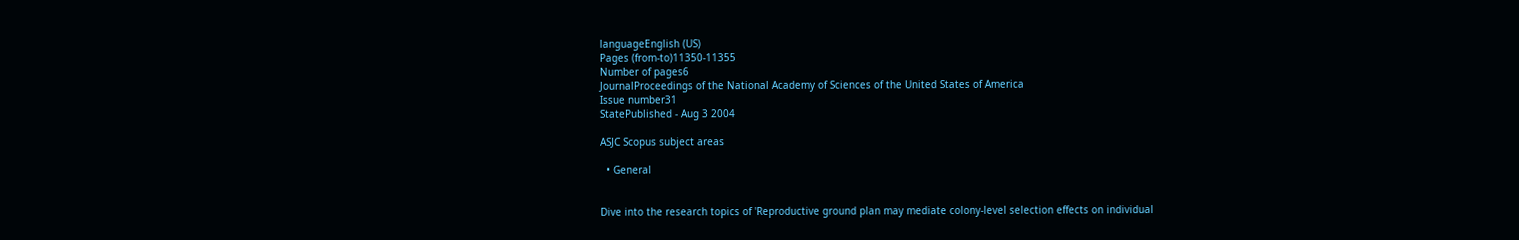languageEnglish (US)
Pages (from-to)11350-11355
Number of pages6
JournalProceedings of the National Academy of Sciences of the United States of America
Issue number31
StatePublished - Aug 3 2004

ASJC Scopus subject areas

  • General


Dive into the research topics of 'Reproductive ground plan may mediate colony-level selection effects on individual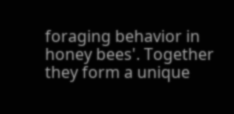foraging behavior in honey bees'. Together they form a unique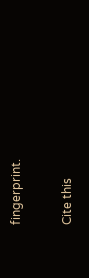fingerprint.

Cite this